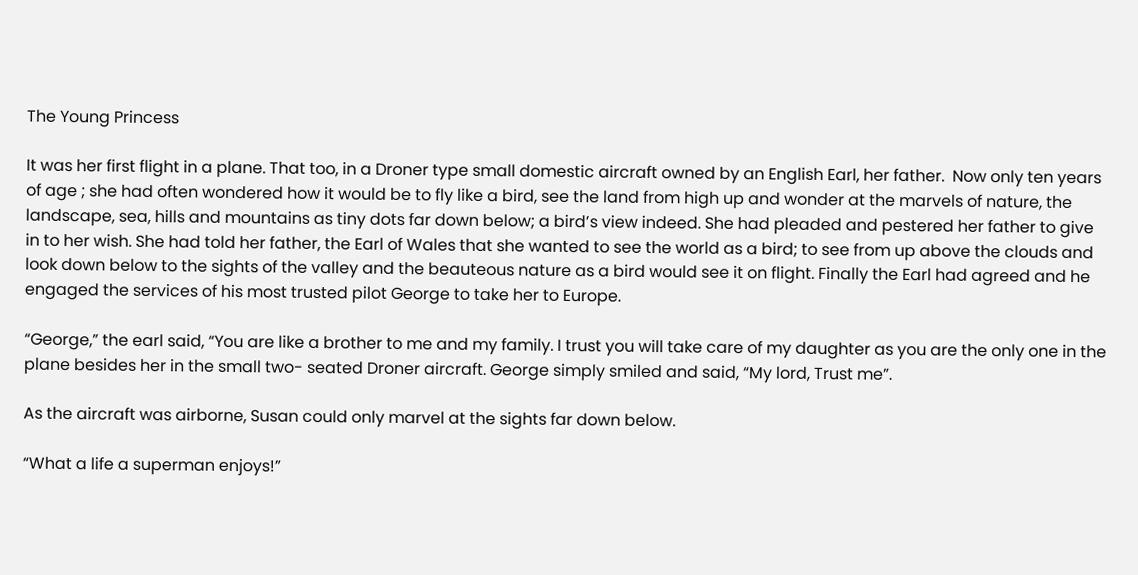The Young Princess

It was her first flight in a plane. That too, in a Droner type small domestic aircraft owned by an English Earl, her father.  Now only ten years of age ; she had often wondered how it would be to fly like a bird, see the land from high up and wonder at the marvels of nature, the landscape, sea, hills and mountains as tiny dots far down below; a bird’s view indeed. She had pleaded and pestered her father to give in to her wish. She had told her father, the Earl of Wales that she wanted to see the world as a bird; to see from up above the clouds and look down below to the sights of the valley and the beauteous nature as a bird would see it on flight. Finally the Earl had agreed and he engaged the services of his most trusted pilot George to take her to Europe.

“George,” the earl said, “You are like a brother to me and my family. I trust you will take care of my daughter as you are the only one in the plane besides her in the small two- seated Droner aircraft. George simply smiled and said, “My lord, Trust me”.

As the aircraft was airborne, Susan could only marvel at the sights far down below.

“What a life a superman enjoys!”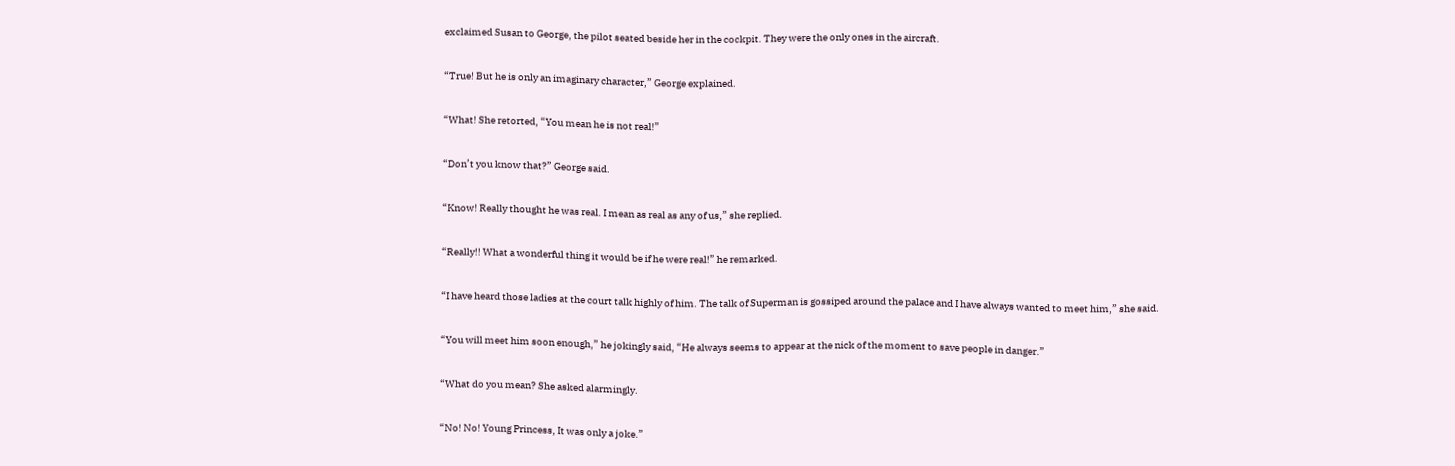exclaimed Susan to George, the pilot seated beside her in the cockpit. They were the only ones in the aircraft.

“True! But he is only an imaginary character,” George explained.

“What! She retorted, “You mean he is not real!”

“Don’t you know that?” George said.

“Know! Really thought he was real. I mean as real as any of us,” she replied.

“Really!! What a wonderful thing it would be if he were real!” he remarked.

“I have heard those ladies at the court talk highly of him. The talk of Superman is gossiped around the palace and I have always wanted to meet him,” she said.

“You will meet him soon enough,” he jokingly said, “He always seems to appear at the nick of the moment to save people in danger.”

“What do you mean? She asked alarmingly.

“No! No! Young Princess, It was only a joke.”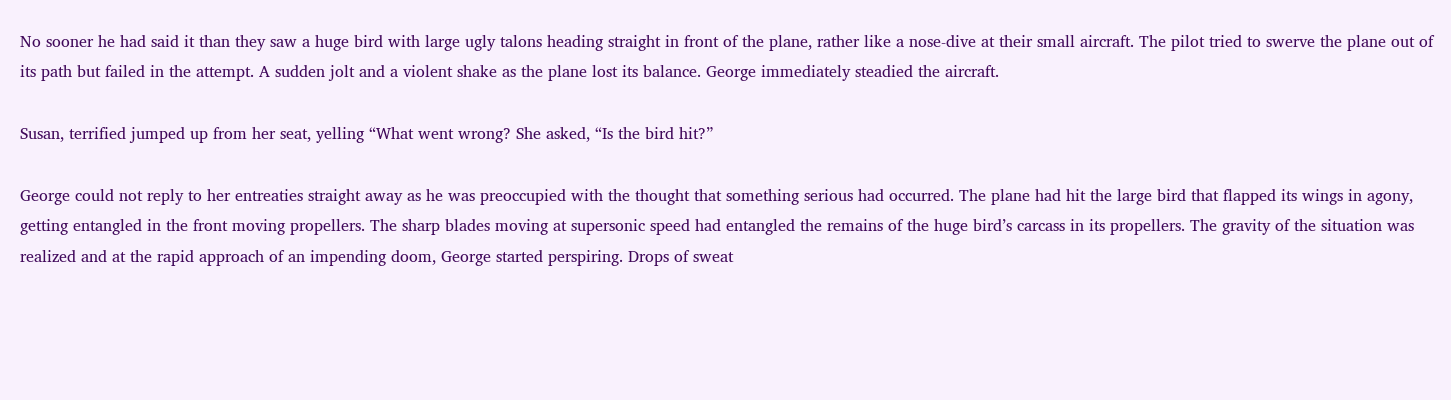No sooner he had said it than they saw a huge bird with large ugly talons heading straight in front of the plane, rather like a nose-dive at their small aircraft. The pilot tried to swerve the plane out of its path but failed in the attempt. A sudden jolt and a violent shake as the plane lost its balance. George immediately steadied the aircraft.

Susan, terrified jumped up from her seat, yelling “What went wrong? She asked, “Is the bird hit?”

George could not reply to her entreaties straight away as he was preoccupied with the thought that something serious had occurred. The plane had hit the large bird that flapped its wings in agony, getting entangled in the front moving propellers. The sharp blades moving at supersonic speed had entangled the remains of the huge bird’s carcass in its propellers. The gravity of the situation was realized and at the rapid approach of an impending doom, George started perspiring. Drops of sweat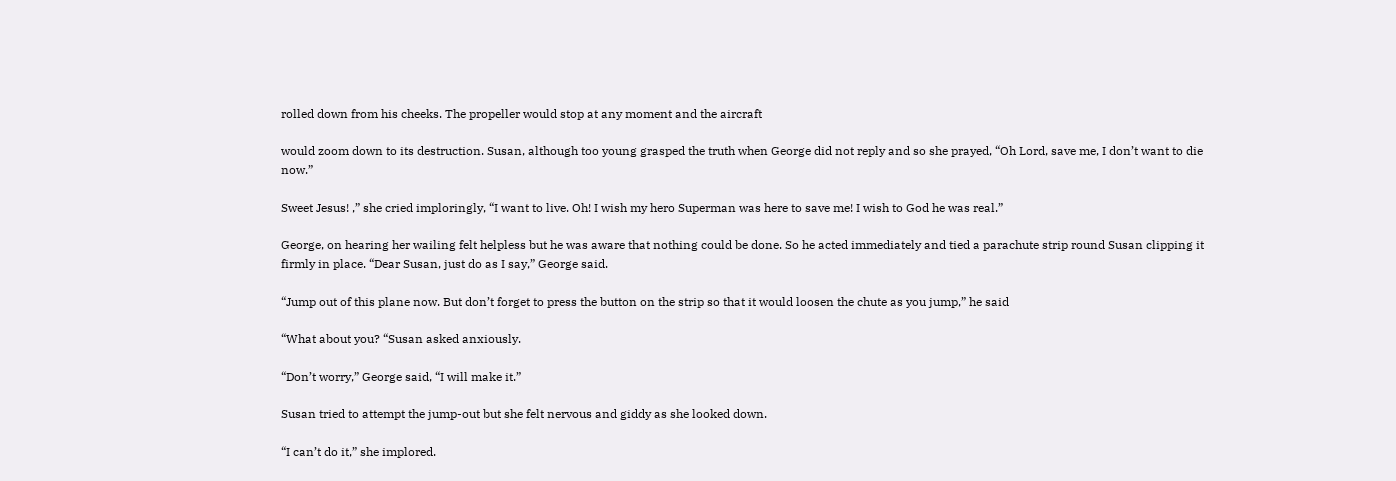rolled down from his cheeks. The propeller would stop at any moment and the aircraft

would zoom down to its destruction. Susan, although too young grasped the truth when George did not reply and so she prayed, “Oh Lord, save me, I don’t want to die now.”

Sweet Jesus! ,” she cried imploringly, “I want to live. Oh! I wish my hero Superman was here to save me! I wish to God he was real.”

George, on hearing her wailing felt helpless but he was aware that nothing could be done. So he acted immediately and tied a parachute strip round Susan clipping it firmly in place. “Dear Susan, just do as I say,” George said.

“Jump out of this plane now. But don’t forget to press the button on the strip so that it would loosen the chute as you jump,” he said

“What about you? “Susan asked anxiously.

“Don’t worry,” George said, “I will make it.”

Susan tried to attempt the jump-out but she felt nervous and giddy as she looked down.

“I can’t do it,” she implored.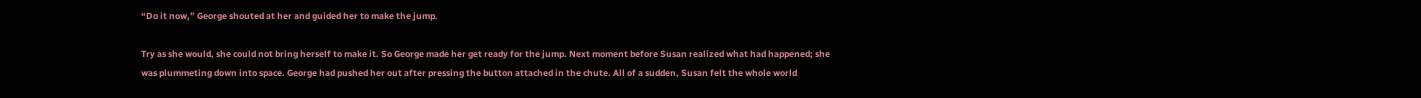“Do it now,” George shouted at her and guided her to make the jump.

Try as she would, she could not bring herself to make it. So George made her get ready for the jump. Next moment before Susan realized what had happened; she was plummeting down into space. George had pushed her out after pressing the button attached in the chute. All of a sudden, Susan felt the whole world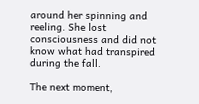around her spinning and reeling. She lost consciousness and did not know what had transpired during the fall.

The next moment,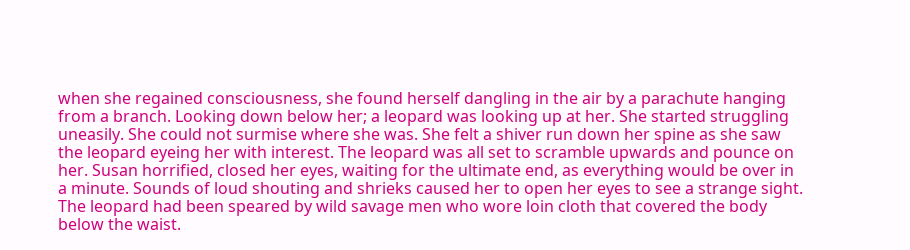when she regained consciousness, she found herself dangling in the air by a parachute hanging from a branch. Looking down below her; a leopard was looking up at her. She started struggling uneasily. She could not surmise where she was. She felt a shiver run down her spine as she saw the leopard eyeing her with interest. The leopard was all set to scramble upwards and pounce on her. Susan horrified, closed her eyes, waiting for the ultimate end, as everything would be over in a minute. Sounds of loud shouting and shrieks caused her to open her eyes to see a strange sight. The leopard had been speared by wild savage men who wore loin cloth that covered the body below the waist.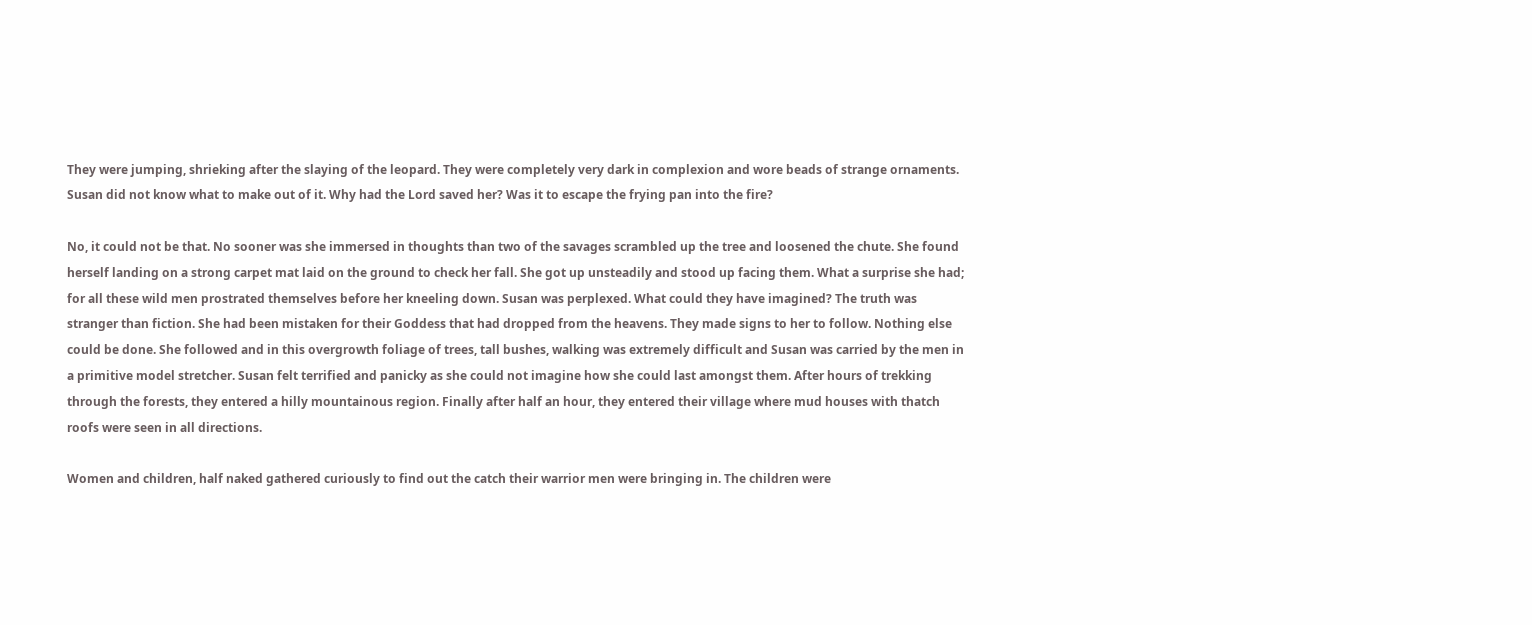They were jumping, shrieking after the slaying of the leopard. They were completely very dark in complexion and wore beads of strange ornaments. Susan did not know what to make out of it. Why had the Lord saved her? Was it to escape the frying pan into the fire?

No, it could not be that. No sooner was she immersed in thoughts than two of the savages scrambled up the tree and loosened the chute. She found herself landing on a strong carpet mat laid on the ground to check her fall. She got up unsteadily and stood up facing them. What a surprise she had; for all these wild men prostrated themselves before her kneeling down. Susan was perplexed. What could they have imagined? The truth was stranger than fiction. She had been mistaken for their Goddess that had dropped from the heavens. They made signs to her to follow. Nothing else could be done. She followed and in this overgrowth foliage of trees, tall bushes, walking was extremely difficult and Susan was carried by the men in a primitive model stretcher. Susan felt terrified and panicky as she could not imagine how she could last amongst them. After hours of trekking through the forests, they entered a hilly mountainous region. Finally after half an hour, they entered their village where mud houses with thatch roofs were seen in all directions.

Women and children, half naked gathered curiously to find out the catch their warrior men were bringing in. The children were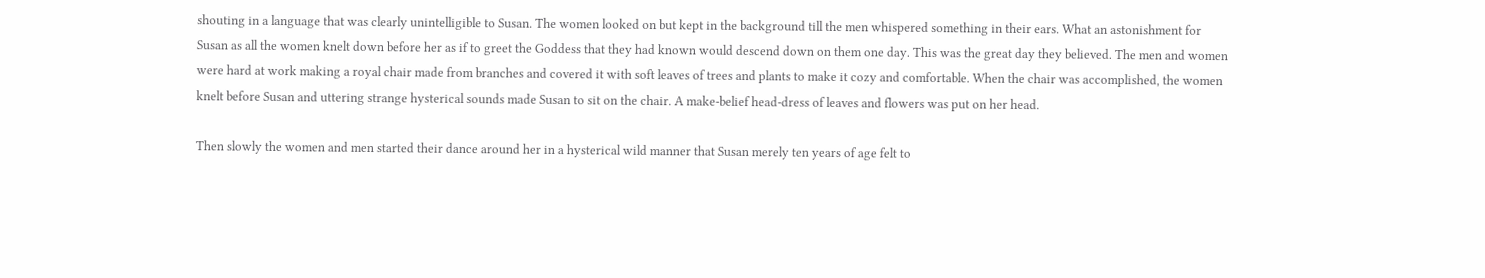shouting in a language that was clearly unintelligible to Susan. The women looked on but kept in the background till the men whispered something in their ears. What an astonishment for Susan as all the women knelt down before her as if to greet the Goddess that they had known would descend down on them one day. This was the great day they believed. The men and women were hard at work making a royal chair made from branches and covered it with soft leaves of trees and plants to make it cozy and comfortable. When the chair was accomplished, the women knelt before Susan and uttering strange hysterical sounds made Susan to sit on the chair. A make-belief head-dress of leaves and flowers was put on her head.

Then slowly the women and men started their dance around her in a hysterical wild manner that Susan merely ten years of age felt to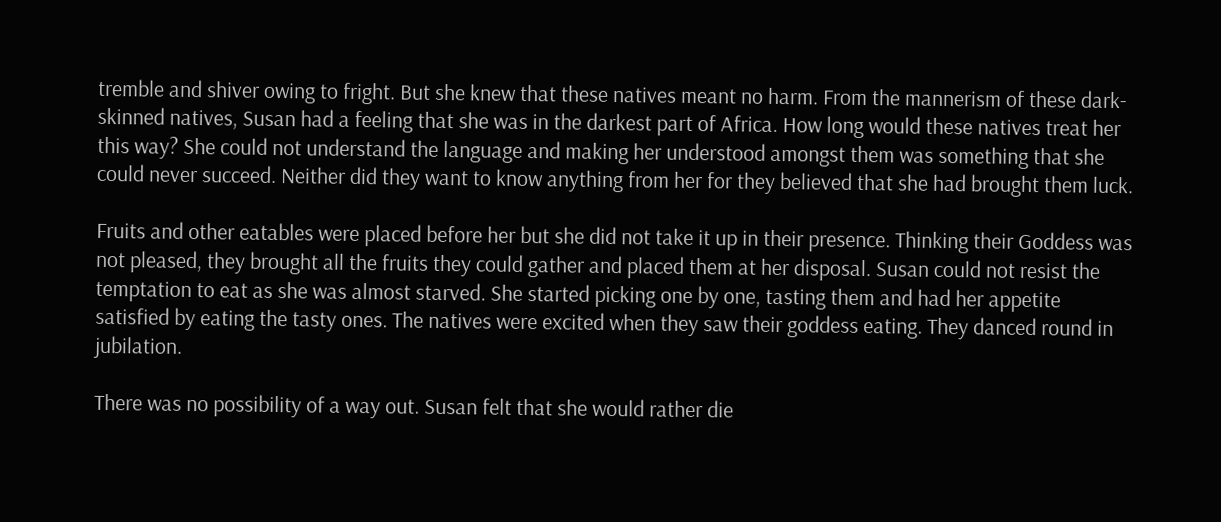tremble and shiver owing to fright. But she knew that these natives meant no harm. From the mannerism of these dark-skinned natives, Susan had a feeling that she was in the darkest part of Africa. How long would these natives treat her this way? She could not understand the language and making her understood amongst them was something that she could never succeed. Neither did they want to know anything from her for they believed that she had brought them luck.

Fruits and other eatables were placed before her but she did not take it up in their presence. Thinking their Goddess was not pleased, they brought all the fruits they could gather and placed them at her disposal. Susan could not resist the temptation to eat as she was almost starved. She started picking one by one, tasting them and had her appetite satisfied by eating the tasty ones. The natives were excited when they saw their goddess eating. They danced round in jubilation.

There was no possibility of a way out. Susan felt that she would rather die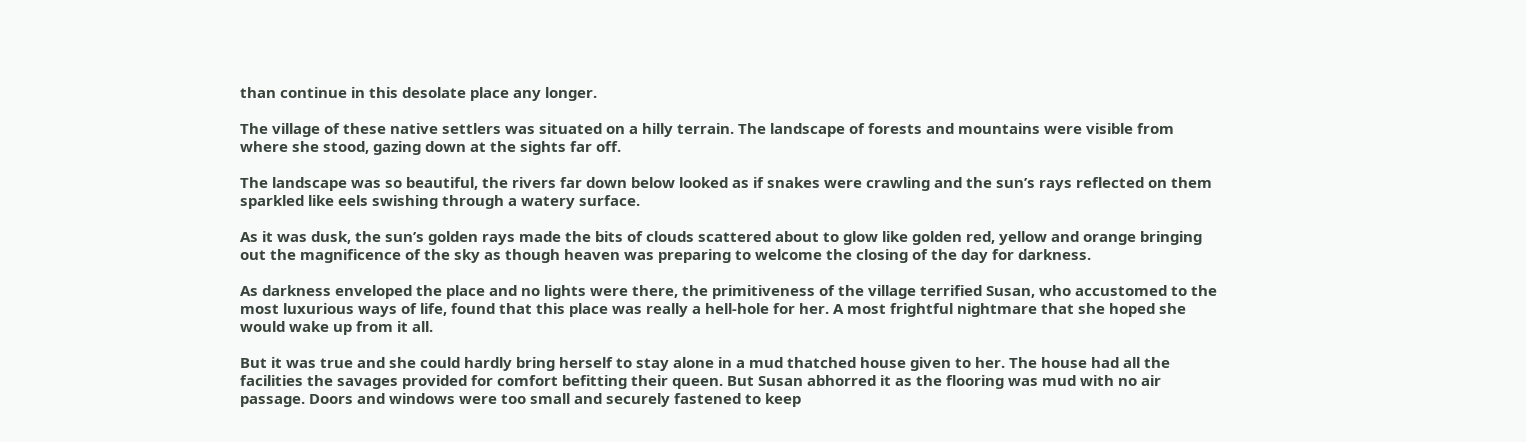than continue in this desolate place any longer.

The village of these native settlers was situated on a hilly terrain. The landscape of forests and mountains were visible from where she stood, gazing down at the sights far off.

The landscape was so beautiful, the rivers far down below looked as if snakes were crawling and the sun’s rays reflected on them sparkled like eels swishing through a watery surface.

As it was dusk, the sun’s golden rays made the bits of clouds scattered about to glow like golden red, yellow and orange bringing out the magnificence of the sky as though heaven was preparing to welcome the closing of the day for darkness.

As darkness enveloped the place and no lights were there, the primitiveness of the village terrified Susan, who accustomed to the most luxurious ways of life, found that this place was really a hell-hole for her. A most frightful nightmare that she hoped she would wake up from it all.

But it was true and she could hardly bring herself to stay alone in a mud thatched house given to her. The house had all the facilities the savages provided for comfort befitting their queen. But Susan abhorred it as the flooring was mud with no air passage. Doors and windows were too small and securely fastened to keep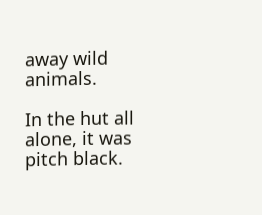away wild animals.

In the hut all alone, it was pitch black.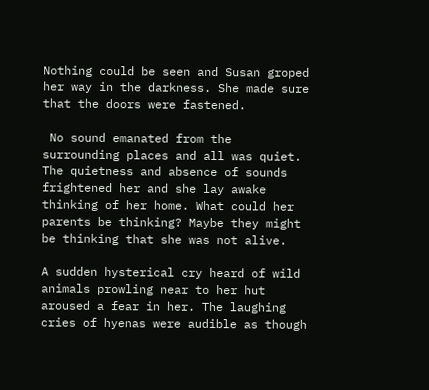Nothing could be seen and Susan groped her way in the darkness. She made sure that the doors were fastened.

 No sound emanated from the surrounding places and all was quiet. The quietness and absence of sounds frightened her and she lay awake thinking of her home. What could her parents be thinking? Maybe they might be thinking that she was not alive.

A sudden hysterical cry heard of wild animals prowling near to her hut aroused a fear in her. The laughing cries of hyenas were audible as though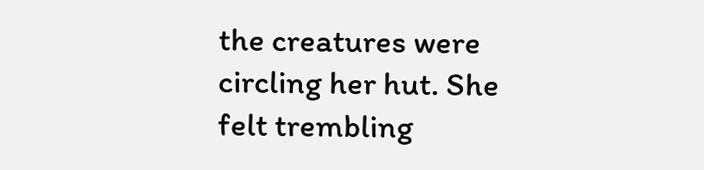the creatures were circling her hut. She felt trembling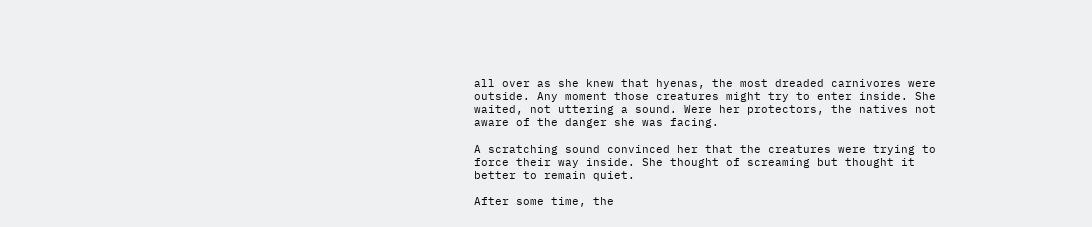all over as she knew that hyenas, the most dreaded carnivores were outside. Any moment those creatures might try to enter inside. She waited, not uttering a sound. Were her protectors, the natives not aware of the danger she was facing.

A scratching sound convinced her that the creatures were trying to force their way inside. She thought of screaming but thought it better to remain quiet.

After some time, the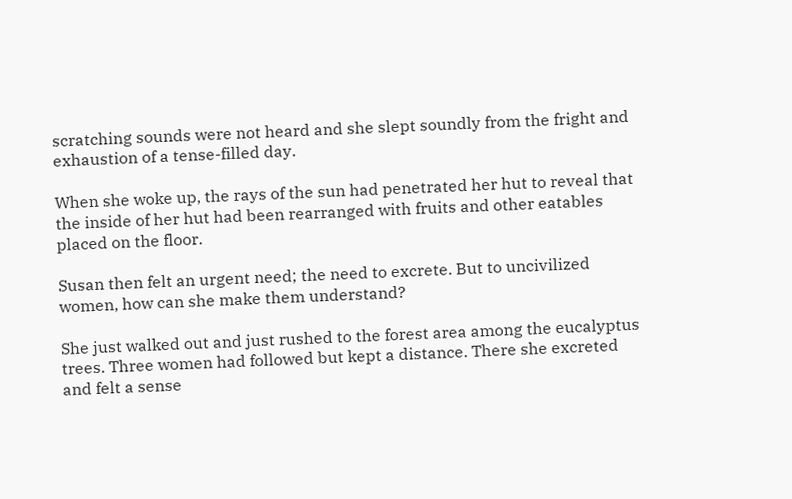scratching sounds were not heard and she slept soundly from the fright and exhaustion of a tense-filled day.

When she woke up, the rays of the sun had penetrated her hut to reveal that the inside of her hut had been rearranged with fruits and other eatables placed on the floor.

Susan then felt an urgent need; the need to excrete. But to uncivilized women, how can she make them understand?

She just walked out and just rushed to the forest area among the eucalyptus trees. Three women had followed but kept a distance. There she excreted and felt a sense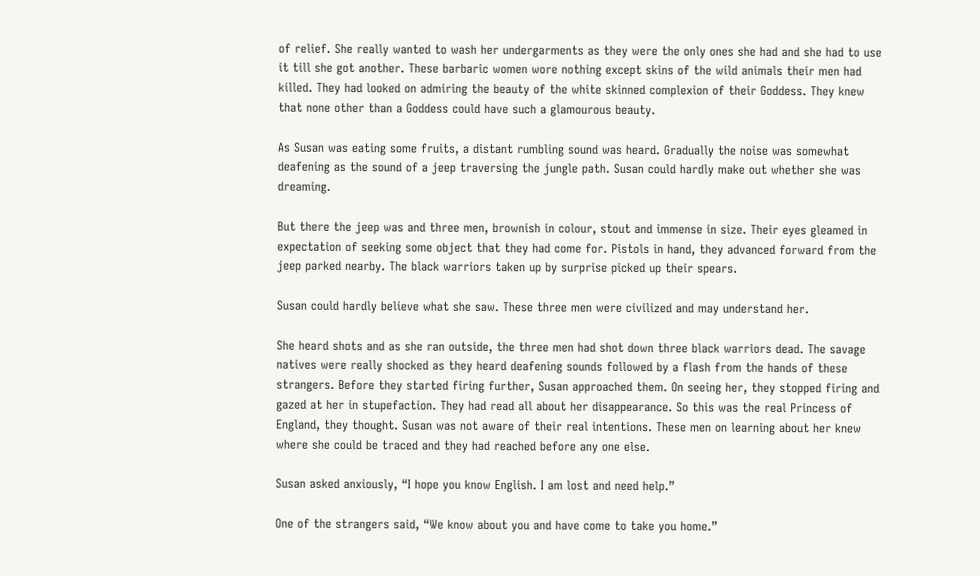of relief. She really wanted to wash her undergarments as they were the only ones she had and she had to use it till she got another. These barbaric women wore nothing except skins of the wild animals their men had killed. They had looked on admiring the beauty of the white skinned complexion of their Goddess. They knew that none other than a Goddess could have such a glamourous beauty.

As Susan was eating some fruits, a distant rumbling sound was heard. Gradually the noise was somewhat deafening as the sound of a jeep traversing the jungle path. Susan could hardly make out whether she was dreaming.

But there the jeep was and three men, brownish in colour, stout and immense in size. Their eyes gleamed in expectation of seeking some object that they had come for. Pistols in hand, they advanced forward from the jeep parked nearby. The black warriors taken up by surprise picked up their spears.

Susan could hardly believe what she saw. These three men were civilized and may understand her.

She heard shots and as she ran outside, the three men had shot down three black warriors dead. The savage natives were really shocked as they heard deafening sounds followed by a flash from the hands of these strangers. Before they started firing further, Susan approached them. On seeing her, they stopped firing and gazed at her in stupefaction. They had read all about her disappearance. So this was the real Princess of England, they thought. Susan was not aware of their real intentions. These men on learning about her knew where she could be traced and they had reached before any one else.

Susan asked anxiously, “I hope you know English. I am lost and need help.”

One of the strangers said, “We know about you and have come to take you home.”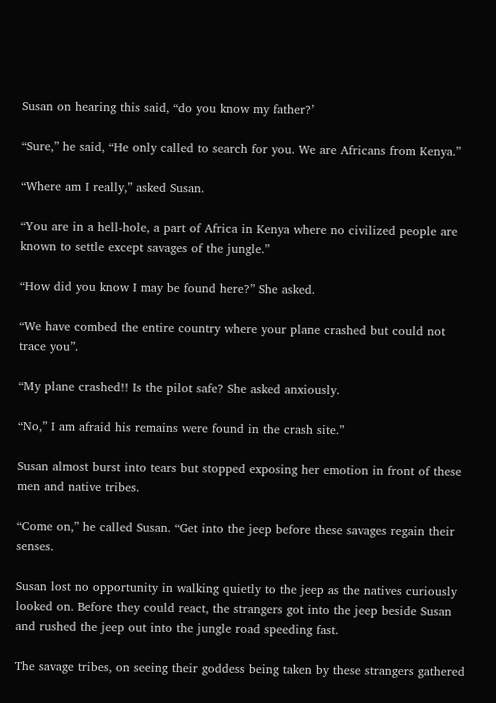Susan on hearing this said, “do you know my father?’

“Sure,” he said, “He only called to search for you. We are Africans from Kenya.”

“Where am I really,” asked Susan.

“You are in a hell-hole, a part of Africa in Kenya where no civilized people are known to settle except savages of the jungle.”

“How did you know I may be found here?” She asked.

“We have combed the entire country where your plane crashed but could not trace you”.

“My plane crashed!! Is the pilot safe? She asked anxiously.

“No,” I am afraid his remains were found in the crash site.”

Susan almost burst into tears but stopped exposing her emotion in front of these men and native tribes.

“Come on,” he called Susan. “Get into the jeep before these savages regain their senses.

Susan lost no opportunity in walking quietly to the jeep as the natives curiously looked on. Before they could react, the strangers got into the jeep beside Susan and rushed the jeep out into the jungle road speeding fast.

The savage tribes, on seeing their goddess being taken by these strangers gathered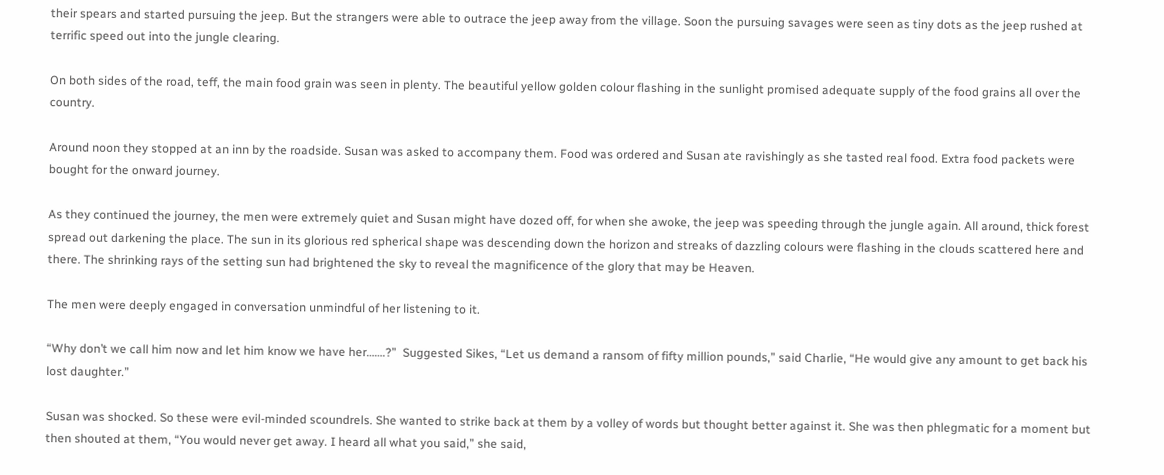their spears and started pursuing the jeep. But the strangers were able to outrace the jeep away from the village. Soon the pursuing savages were seen as tiny dots as the jeep rushed at terrific speed out into the jungle clearing.

On both sides of the road, teff, the main food grain was seen in plenty. The beautiful yellow golden colour flashing in the sunlight promised adequate supply of the food grains all over the country.

Around noon they stopped at an inn by the roadside. Susan was asked to accompany them. Food was ordered and Susan ate ravishingly as she tasted real food. Extra food packets were bought for the onward journey.

As they continued the journey, the men were extremely quiet and Susan might have dozed off, for when she awoke, the jeep was speeding through the jungle again. All around, thick forest spread out darkening the place. The sun in its glorious red spherical shape was descending down the horizon and streaks of dazzling colours were flashing in the clouds scattered here and there. The shrinking rays of the setting sun had brightened the sky to reveal the magnificence of the glory that may be Heaven.

The men were deeply engaged in conversation unmindful of her listening to it.

“Why don’t we call him now and let him know we have her…….?”  Suggested Sikes, “Let us demand a ransom of fifty million pounds,” said Charlie, “He would give any amount to get back his lost daughter.”

Susan was shocked. So these were evil-minded scoundrels. She wanted to strike back at them by a volley of words but thought better against it. She was then phlegmatic for a moment but then shouted at them, “You would never get away. I heard all what you said,” she said,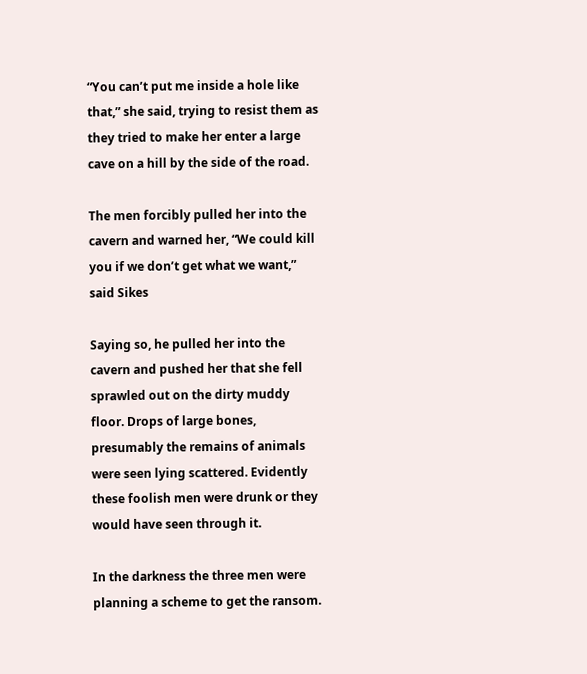“You can’t put me inside a hole like that,” she said, trying to resist them as they tried to make her enter a large cave on a hill by the side of the road.

The men forcibly pulled her into the cavern and warned her, “We could kill you if we don’t get what we want,” said Sikes

Saying so, he pulled her into the cavern and pushed her that she fell sprawled out on the dirty muddy floor. Drops of large bones, presumably the remains of animals were seen lying scattered. Evidently these foolish men were drunk or they would have seen through it.

In the darkness the three men were planning a scheme to get the ransom.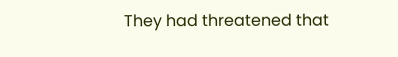They had threatened that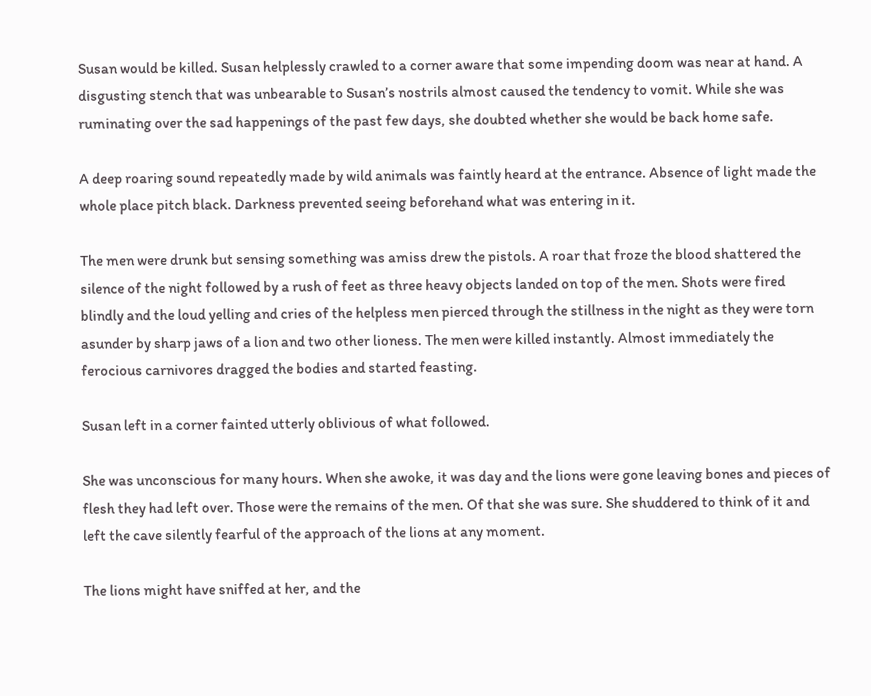Susan would be killed. Susan helplessly crawled to a corner aware that some impending doom was near at hand. A disgusting stench that was unbearable to Susan’s nostrils almost caused the tendency to vomit. While she was ruminating over the sad happenings of the past few days, she doubted whether she would be back home safe.

A deep roaring sound repeatedly made by wild animals was faintly heard at the entrance. Absence of light made the whole place pitch black. Darkness prevented seeing beforehand what was entering in it.

The men were drunk but sensing something was amiss drew the pistols. A roar that froze the blood shattered the silence of the night followed by a rush of feet as three heavy objects landed on top of the men. Shots were fired blindly and the loud yelling and cries of the helpless men pierced through the stillness in the night as they were torn asunder by sharp jaws of a lion and two other lioness. The men were killed instantly. Almost immediately the ferocious carnivores dragged the bodies and started feasting.

Susan left in a corner fainted utterly oblivious of what followed.

She was unconscious for many hours. When she awoke, it was day and the lions were gone leaving bones and pieces of flesh they had left over. Those were the remains of the men. Of that she was sure. She shuddered to think of it and left the cave silently fearful of the approach of the lions at any moment.

The lions might have sniffed at her, and the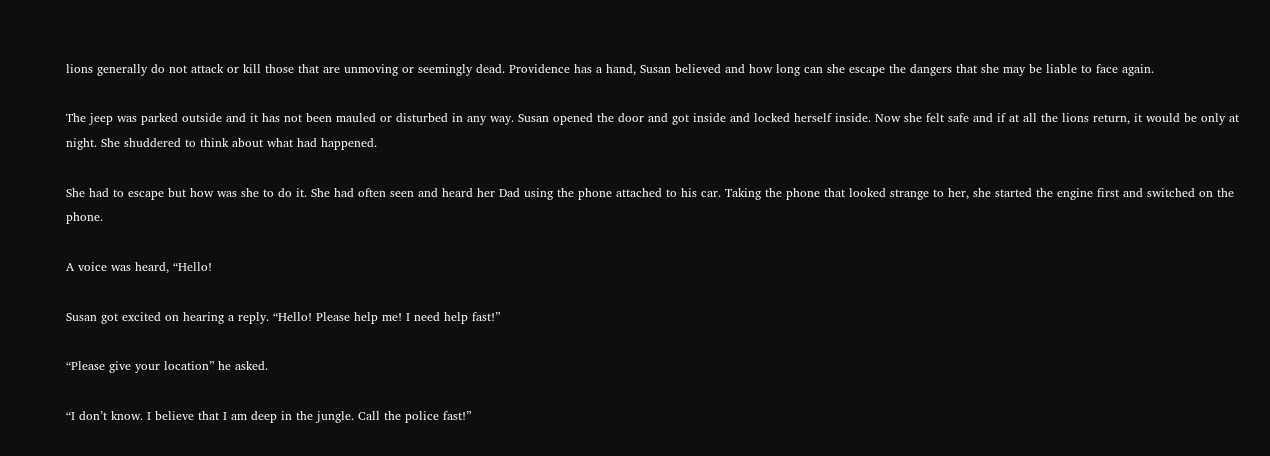lions generally do not attack or kill those that are unmoving or seemingly dead. Providence has a hand, Susan believed and how long can she escape the dangers that she may be liable to face again.

The jeep was parked outside and it has not been mauled or disturbed in any way. Susan opened the door and got inside and locked herself inside. Now she felt safe and if at all the lions return, it would be only at night. She shuddered to think about what had happened.

She had to escape but how was she to do it. She had often seen and heard her Dad using the phone attached to his car. Taking the phone that looked strange to her, she started the engine first and switched on the phone.

A voice was heard, “Hello!

Susan got excited on hearing a reply. “Hello! Please help me! I need help fast!”

“Please give your location” he asked.

“I don’t know. I believe that I am deep in the jungle. Call the police fast!”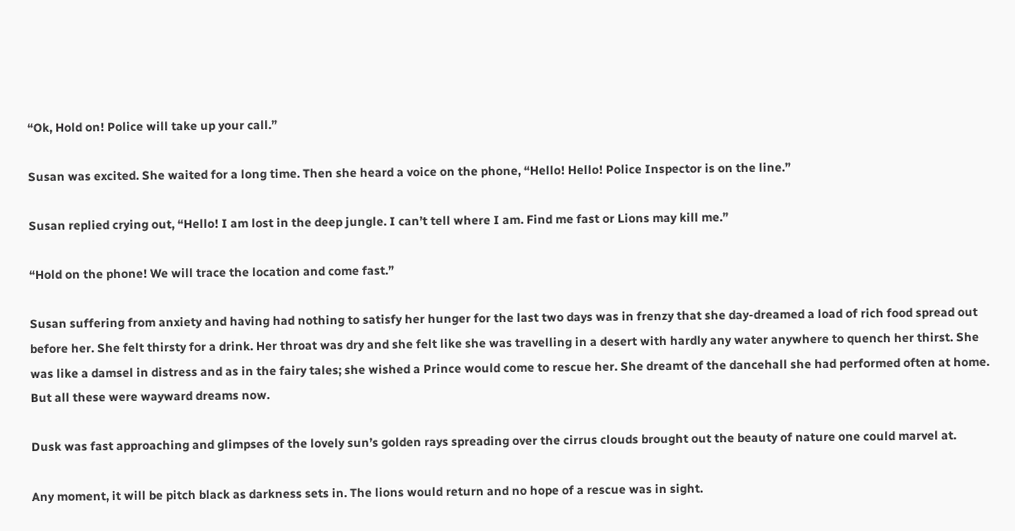“Ok, Hold on! Police will take up your call.”

Susan was excited. She waited for a long time. Then she heard a voice on the phone, “Hello! Hello! Police Inspector is on the line.”

Susan replied crying out, “Hello! I am lost in the deep jungle. I can’t tell where I am. Find me fast or Lions may kill me.”

“Hold on the phone! We will trace the location and come fast.”

Susan suffering from anxiety and having had nothing to satisfy her hunger for the last two days was in frenzy that she day-dreamed a load of rich food spread out before her. She felt thirsty for a drink. Her throat was dry and she felt like she was travelling in a desert with hardly any water anywhere to quench her thirst. She was like a damsel in distress and as in the fairy tales; she wished a Prince would come to rescue her. She dreamt of the dancehall she had performed often at home. But all these were wayward dreams now.

Dusk was fast approaching and glimpses of the lovely sun’s golden rays spreading over the cirrus clouds brought out the beauty of nature one could marvel at.

Any moment, it will be pitch black as darkness sets in. The lions would return and no hope of a rescue was in sight.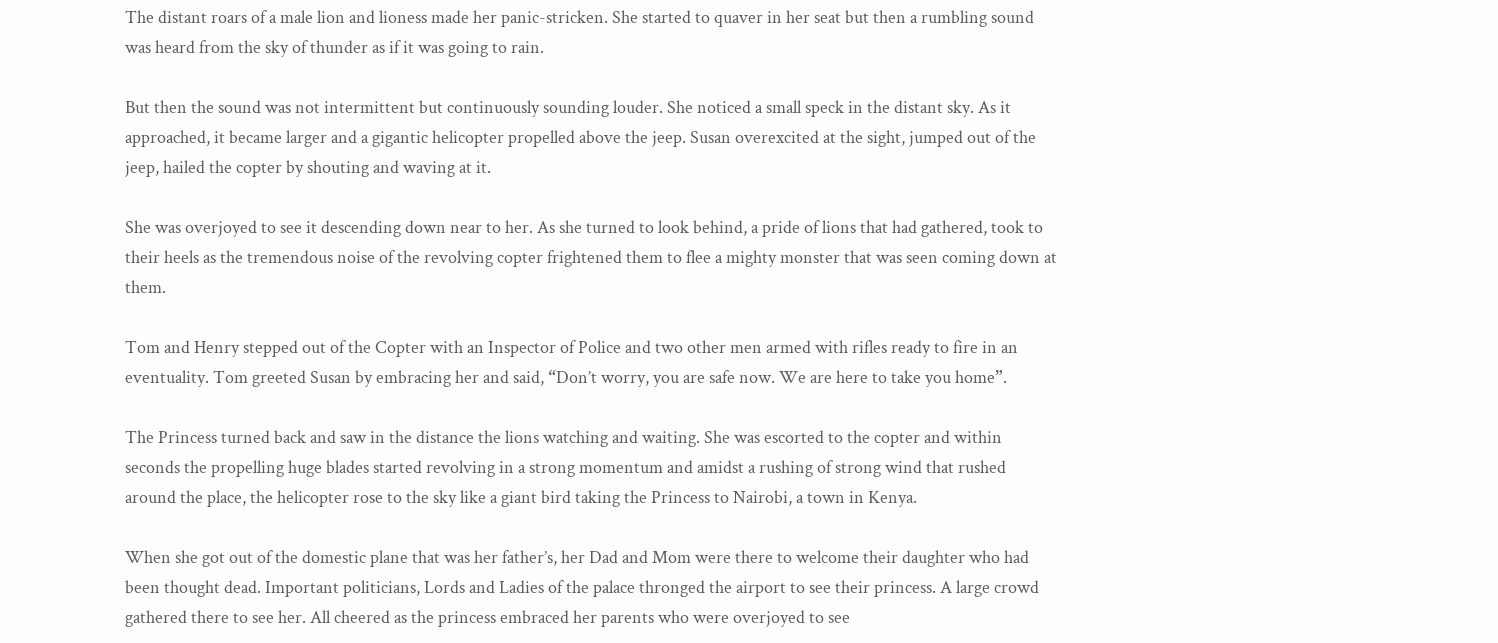The distant roars of a male lion and lioness made her panic-stricken. She started to quaver in her seat but then a rumbling sound was heard from the sky of thunder as if it was going to rain.

But then the sound was not intermittent but continuously sounding louder. She noticed a small speck in the distant sky. As it approached, it became larger and a gigantic helicopter propelled above the jeep. Susan overexcited at the sight, jumped out of the jeep, hailed the copter by shouting and waving at it.

She was overjoyed to see it descending down near to her. As she turned to look behind, a pride of lions that had gathered, took to their heels as the tremendous noise of the revolving copter frightened them to flee a mighty monster that was seen coming down at them.

Tom and Henry stepped out of the Copter with an Inspector of Police and two other men armed with rifles ready to fire in an eventuality. Tom greeted Susan by embracing her and said, “Don’t worry, you are safe now. We are here to take you home”.

The Princess turned back and saw in the distance the lions watching and waiting. She was escorted to the copter and within seconds the propelling huge blades started revolving in a strong momentum and amidst a rushing of strong wind that rushed around the place, the helicopter rose to the sky like a giant bird taking the Princess to Nairobi, a town in Kenya.

When she got out of the domestic plane that was her father’s, her Dad and Mom were there to welcome their daughter who had been thought dead. Important politicians, Lords and Ladies of the palace thronged the airport to see their princess. A large crowd gathered there to see her. All cheered as the princess embraced her parents who were overjoyed to see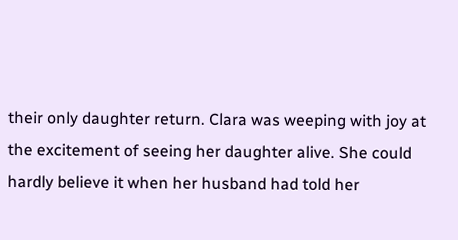their only daughter return. Clara was weeping with joy at the excitement of seeing her daughter alive. She could hardly believe it when her husband had told her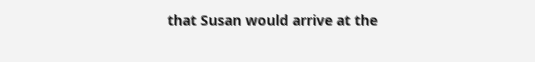that Susan would arrive at the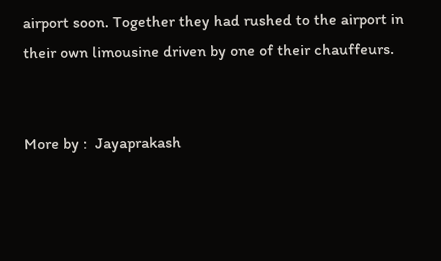airport soon. Together they had rushed to the airport in their own limousine driven by one of their chauffeurs.


More by :  Jayaprakash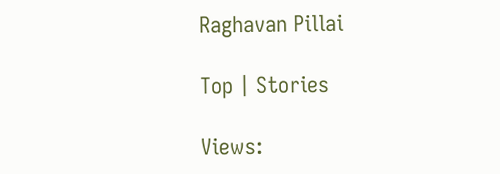Raghavan Pillai

Top | Stories

Views: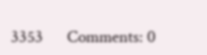3353      Comments: 0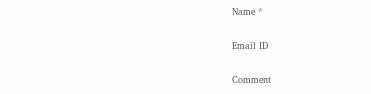Name *

Email ID

Comment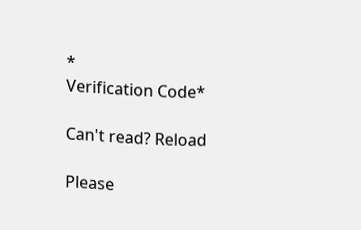*
Verification Code*

Can't read? Reload

Please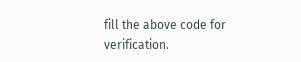fill the above code for verification.